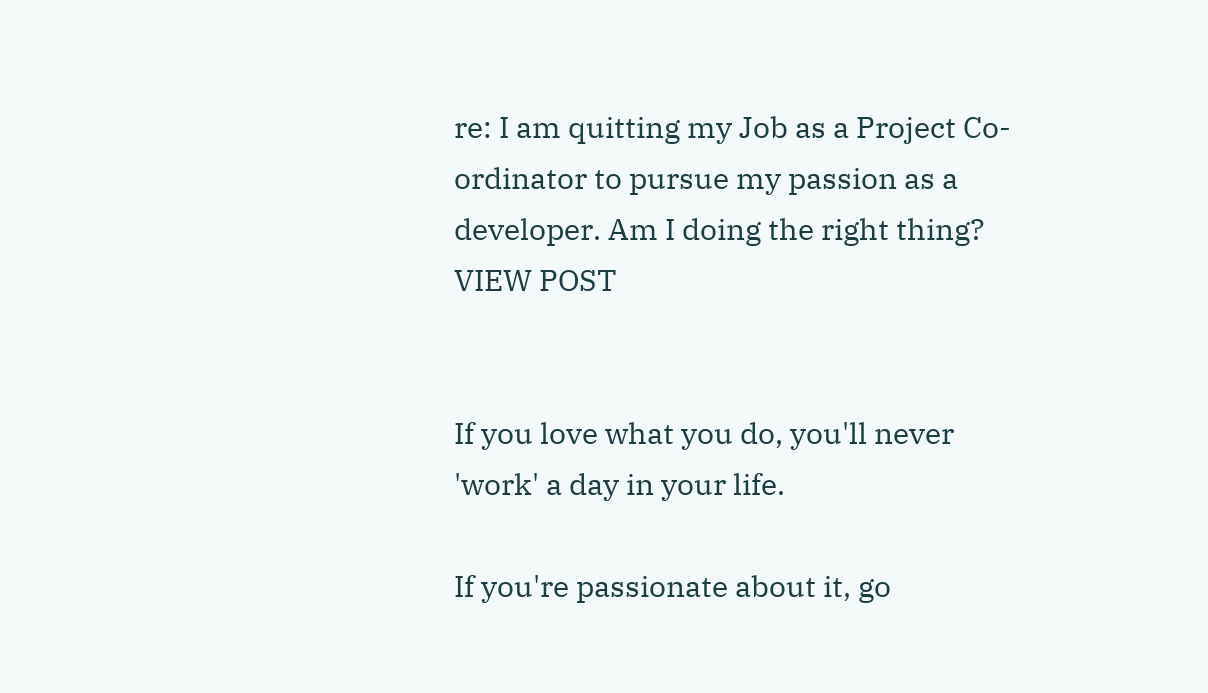re: I am quitting my Job as a Project Co-ordinator to pursue my passion as a developer. Am I doing the right thing? VIEW POST


If you love what you do, you'll never 'work' a day in your life.

If you're passionate about it, go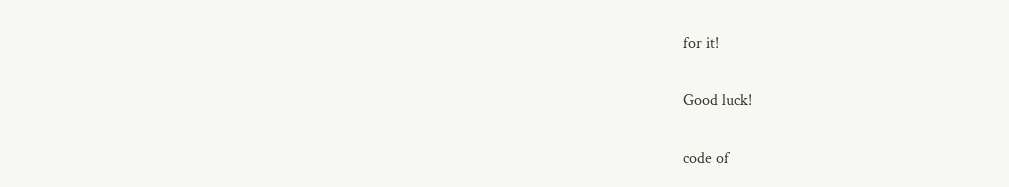for it!

Good luck!

code of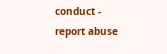conduct - report abuse